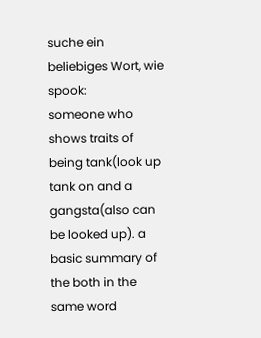suche ein beliebiges Wort, wie spook:
someone who shows traits of being tank(look up tank on and a gangsta(also can be looked up). a basic summary of the both in the same word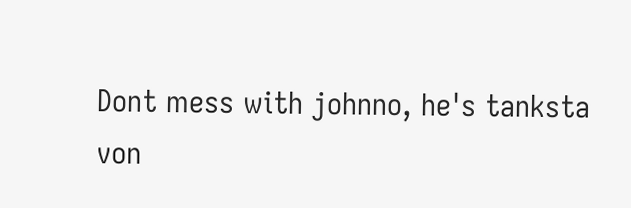Dont mess with johnno, he's tanksta
von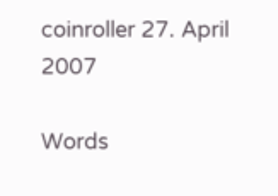coinroller 27. April 2007

Words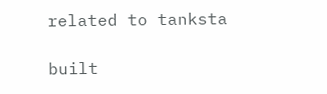related to tanksta

built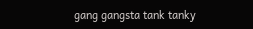gang gangsta tank tanky